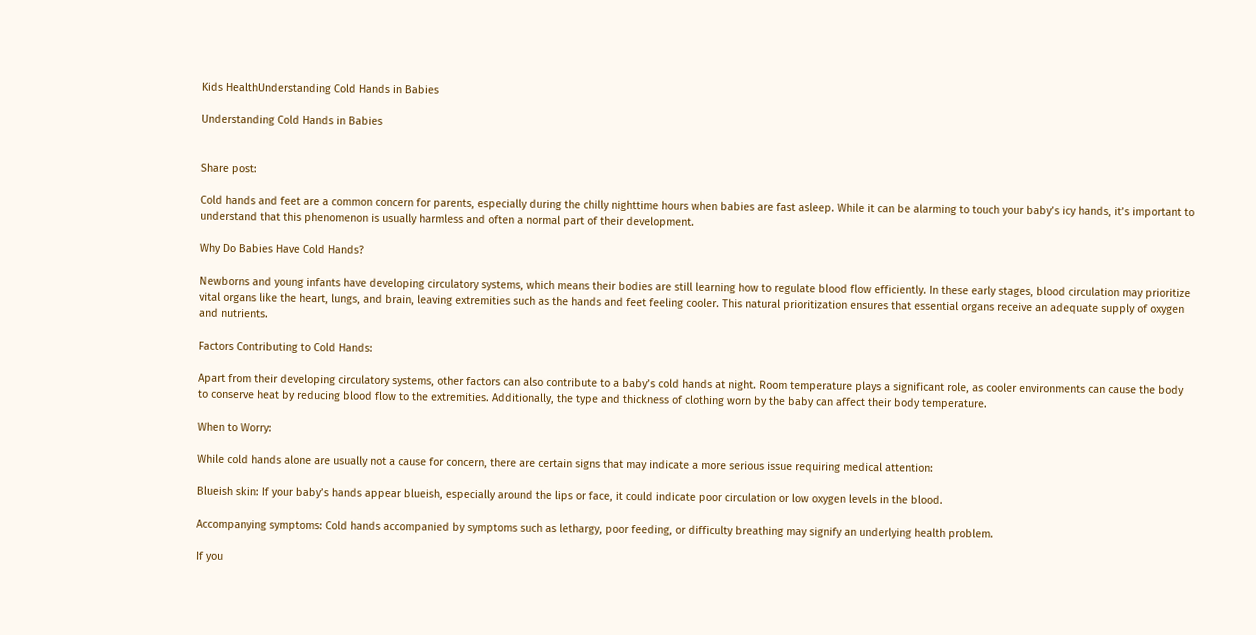Kids HealthUnderstanding Cold Hands in Babies

Understanding Cold Hands in Babies


Share post:

Cold hands and feet are a common concern for parents, especially during the chilly nighttime hours when babies are fast asleep. While it can be alarming to touch your baby’s icy hands, it’s important to understand that this phenomenon is usually harmless and often a normal part of their development.

Why Do Babies Have Cold Hands?

Newborns and young infants have developing circulatory systems, which means their bodies are still learning how to regulate blood flow efficiently. In these early stages, blood circulation may prioritize vital organs like the heart, lungs, and brain, leaving extremities such as the hands and feet feeling cooler. This natural prioritization ensures that essential organs receive an adequate supply of oxygen and nutrients.

Factors Contributing to Cold Hands:

Apart from their developing circulatory systems, other factors can also contribute to a baby’s cold hands at night. Room temperature plays a significant role, as cooler environments can cause the body to conserve heat by reducing blood flow to the extremities. Additionally, the type and thickness of clothing worn by the baby can affect their body temperature.

When to Worry:

While cold hands alone are usually not a cause for concern, there are certain signs that may indicate a more serious issue requiring medical attention:

Blueish skin: If your baby’s hands appear blueish, especially around the lips or face, it could indicate poor circulation or low oxygen levels in the blood.

Accompanying symptoms: Cold hands accompanied by symptoms such as lethargy, poor feeding, or difficulty breathing may signify an underlying health problem.

If you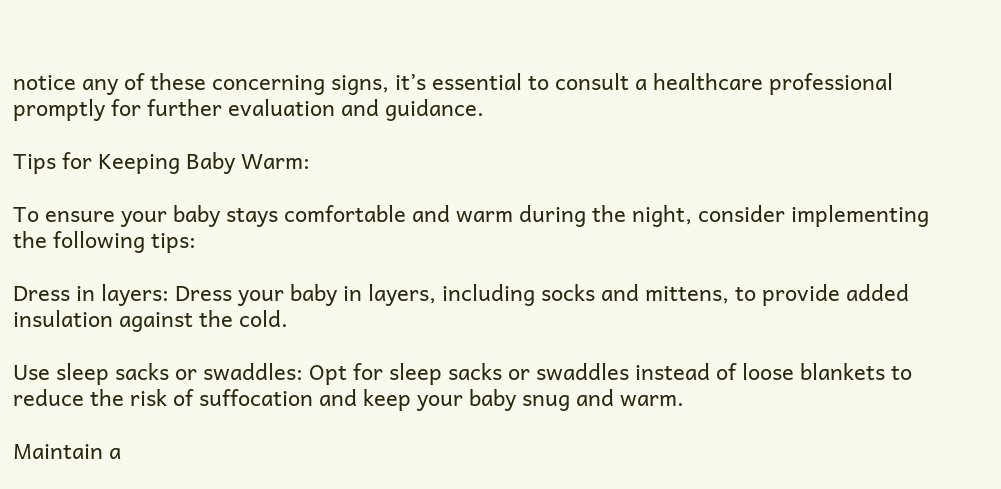notice any of these concerning signs, it’s essential to consult a healthcare professional promptly for further evaluation and guidance.

Tips for Keeping Baby Warm:

To ensure your baby stays comfortable and warm during the night, consider implementing the following tips:

Dress in layers: Dress your baby in layers, including socks and mittens, to provide added insulation against the cold.

Use sleep sacks or swaddles: Opt for sleep sacks or swaddles instead of loose blankets to reduce the risk of suffocation and keep your baby snug and warm.

Maintain a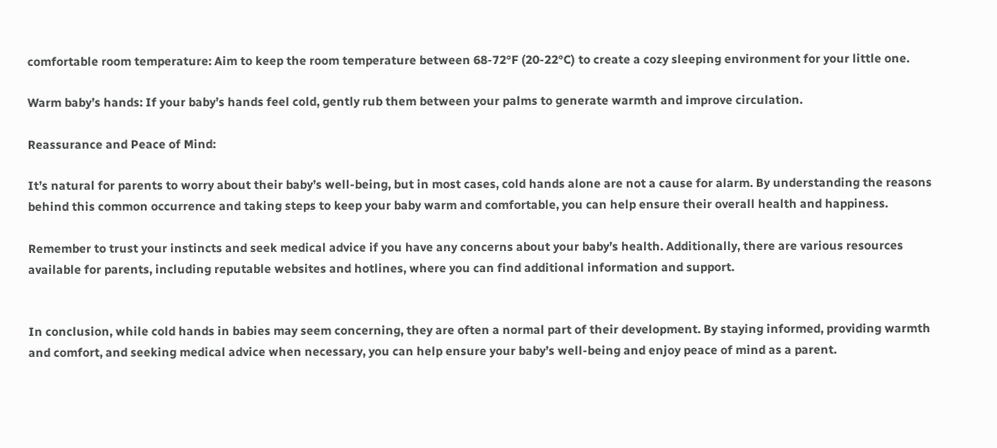comfortable room temperature: Aim to keep the room temperature between 68-72°F (20-22°C) to create a cozy sleeping environment for your little one.

Warm baby’s hands: If your baby’s hands feel cold, gently rub them between your palms to generate warmth and improve circulation.

Reassurance and Peace of Mind:

It’s natural for parents to worry about their baby’s well-being, but in most cases, cold hands alone are not a cause for alarm. By understanding the reasons behind this common occurrence and taking steps to keep your baby warm and comfortable, you can help ensure their overall health and happiness.

Remember to trust your instincts and seek medical advice if you have any concerns about your baby’s health. Additionally, there are various resources available for parents, including reputable websites and hotlines, where you can find additional information and support.


In conclusion, while cold hands in babies may seem concerning, they are often a normal part of their development. By staying informed, providing warmth and comfort, and seeking medical advice when necessary, you can help ensure your baby’s well-being and enjoy peace of mind as a parent.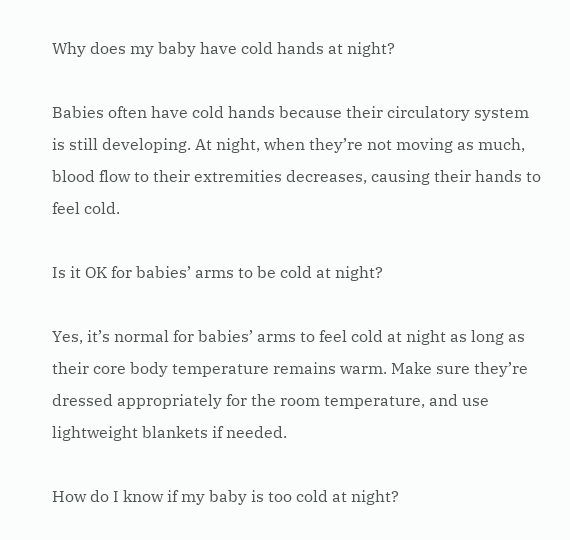Why does my baby have cold hands at night?

Babies often have cold hands because their circulatory system is still developing. At night, when they’re not moving as much, blood flow to their extremities decreases, causing their hands to feel cold.

Is it OK for babies’ arms to be cold at night?

Yes, it’s normal for babies’ arms to feel cold at night as long as their core body temperature remains warm. Make sure they’re dressed appropriately for the room temperature, and use lightweight blankets if needed.

How do I know if my baby is too cold at night?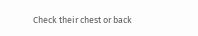Check their chest or back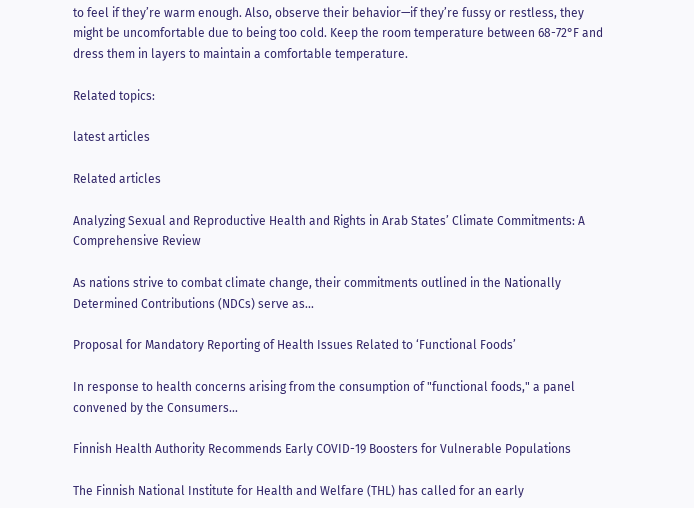to feel if they’re warm enough. Also, observe their behavior—if they’re fussy or restless, they might be uncomfortable due to being too cold. Keep the room temperature between 68-72°F and dress them in layers to maintain a comfortable temperature.

Related topics:

latest articles

Related articles

Analyzing Sexual and Reproductive Health and Rights in Arab States’ Climate Commitments: A Comprehensive Review

As nations strive to combat climate change, their commitments outlined in the Nationally Determined Contributions (NDCs) serve as...

Proposal for Mandatory Reporting of Health Issues Related to ‘Functional Foods’

In response to health concerns arising from the consumption of "functional foods," a panel convened by the Consumers...

Finnish Health Authority Recommends Early COVID-19 Boosters for Vulnerable Populations

The Finnish National Institute for Health and Welfare (THL) has called for an early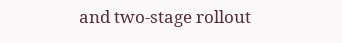and two-stage rollout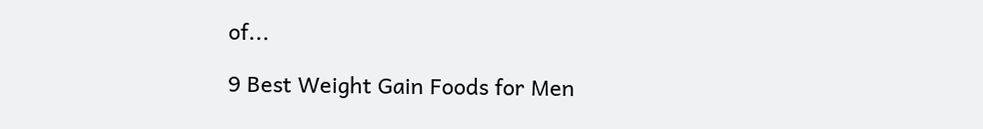of...

9 Best Weight Gain Foods for Men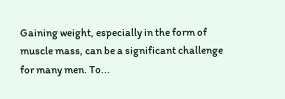Gaining weight, especially in the form of muscle mass, can be a significant challenge for many men. To...